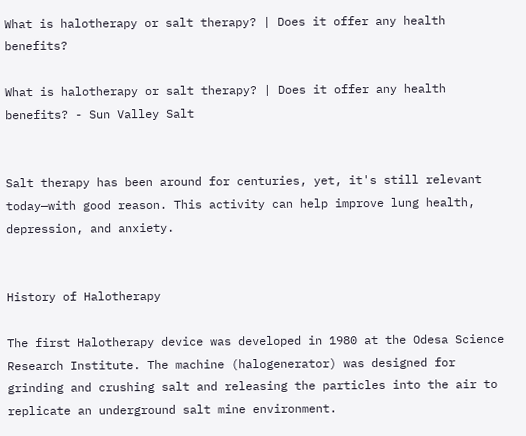What is halotherapy or salt therapy? | Does it offer any health benefits?

What is halotherapy or salt therapy? | Does it offer any health benefits? - Sun Valley Salt


Salt therapy has been around for centuries, yet, it's still relevant today—with good reason. This activity can help improve lung health, depression, and anxiety.


History of Halotherapy

The first Halotherapy device was developed in 1980 at the Odesa Science Research Institute. The machine (halogenerator) was designed for grinding and crushing salt and releasing the particles into the air to replicate an underground salt mine environment.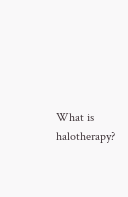What is halotherapy?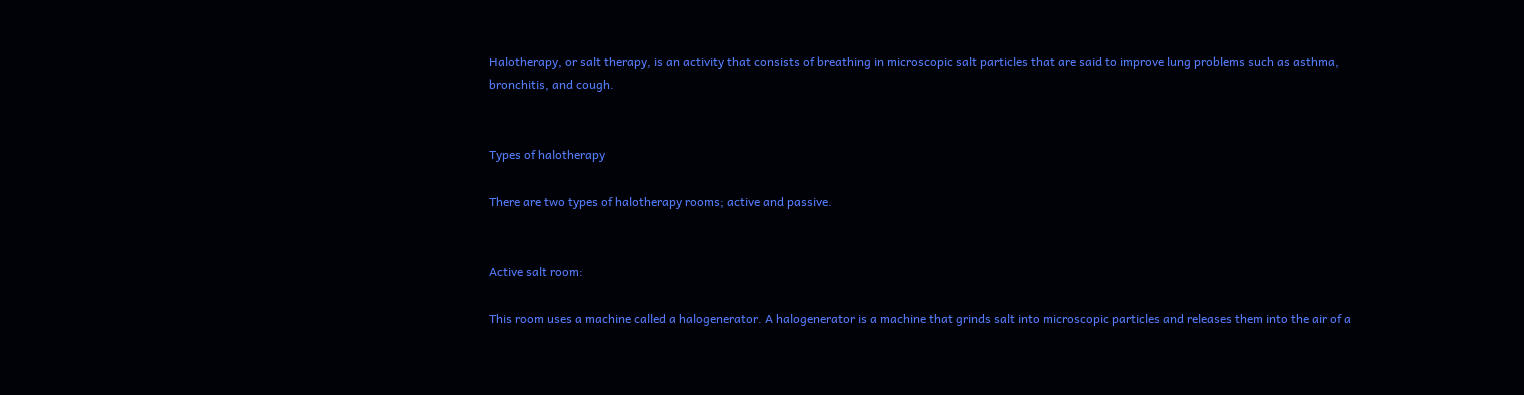Halotherapy, or salt therapy, is an activity that consists of breathing in microscopic salt particles that are said to improve lung problems such as asthma, bronchitis, and cough.


Types of halotherapy

There are two types of halotherapy rooms; active and passive.


Active salt room:

This room uses a machine called a halogenerator. A halogenerator is a machine that grinds salt into microscopic particles and releases them into the air of a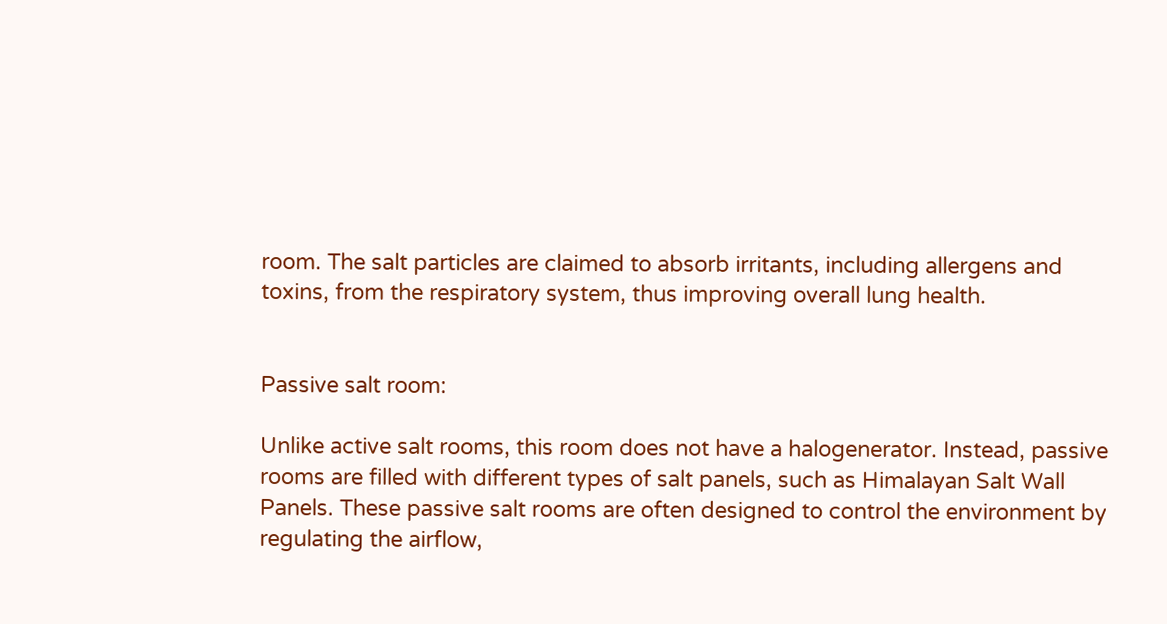room. The salt particles are claimed to absorb irritants, including allergens and toxins, from the respiratory system, thus improving overall lung health.


Passive salt room:

Unlike active salt rooms, this room does not have a halogenerator. Instead, passive rooms are filled with different types of salt panels, such as Himalayan Salt Wall Panels. These passive salt rooms are often designed to control the environment by regulating the airflow,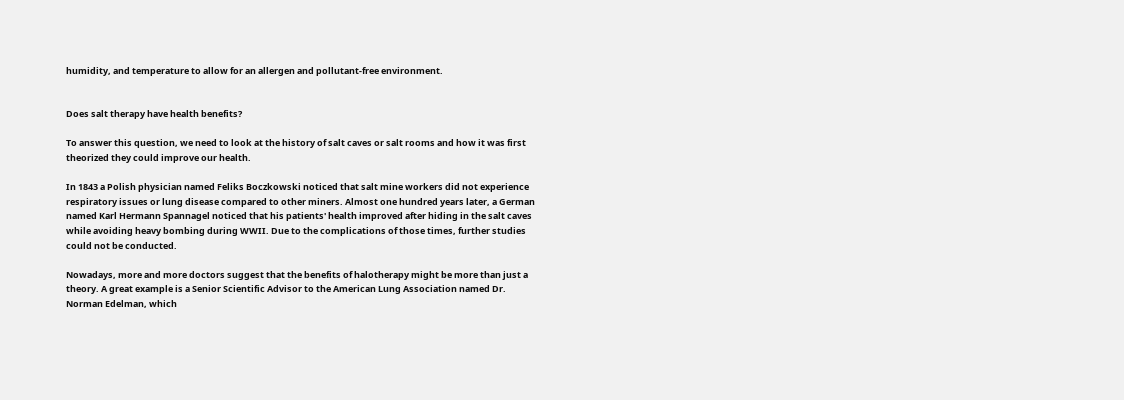humidity, and temperature to allow for an allergen and pollutant-free environment.


Does salt therapy have health benefits?

To answer this question, we need to look at the history of salt caves or salt rooms and how it was first theorized they could improve our health.

In 1843 a Polish physician named Feliks Boczkowski noticed that salt mine workers did not experience respiratory issues or lung disease compared to other miners. Almost one hundred years later, a German named Karl Hermann Spannagel noticed that his patients' health improved after hiding in the salt caves while avoiding heavy bombing during WWII. Due to the complications of those times, further studies could not be conducted.

Nowadays, more and more doctors suggest that the benefits of halotherapy might be more than just a theory. A great example is a Senior Scientific Advisor to the American Lung Association named Dr. Norman Edelman, which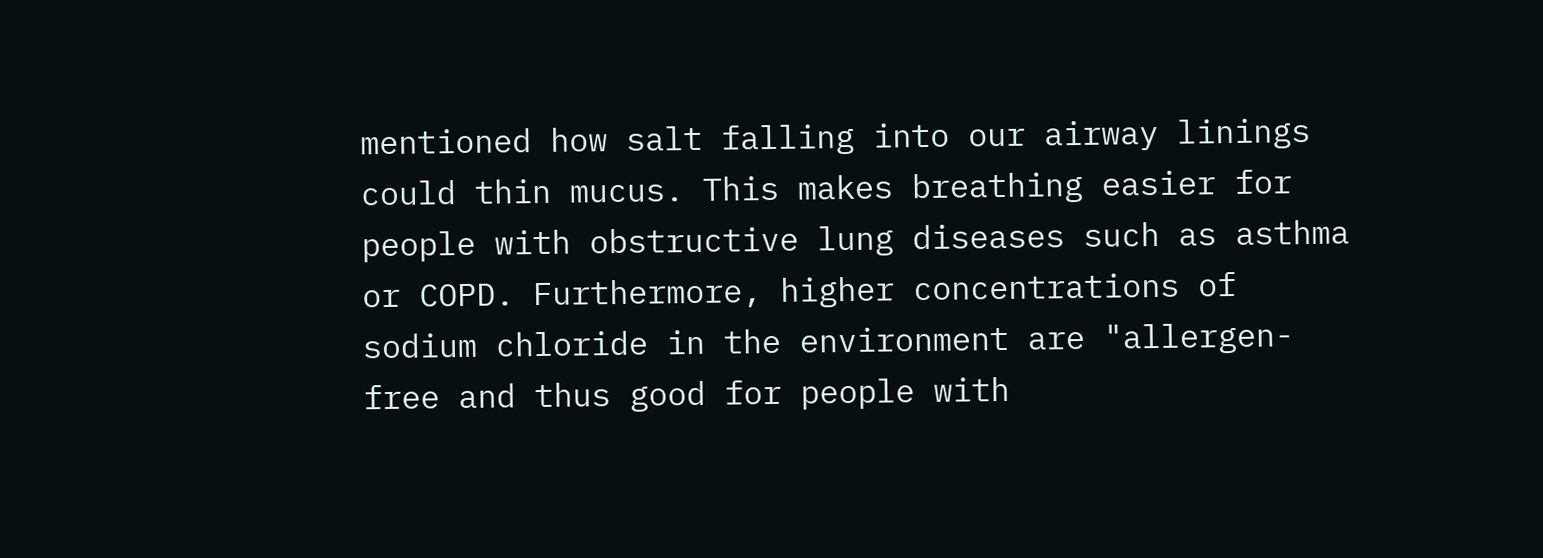mentioned how salt falling into our airway linings could thin mucus. This makes breathing easier for people with obstructive lung diseases such as asthma or COPD. Furthermore, higher concentrations of sodium chloride in the environment are "allergen-free and thus good for people with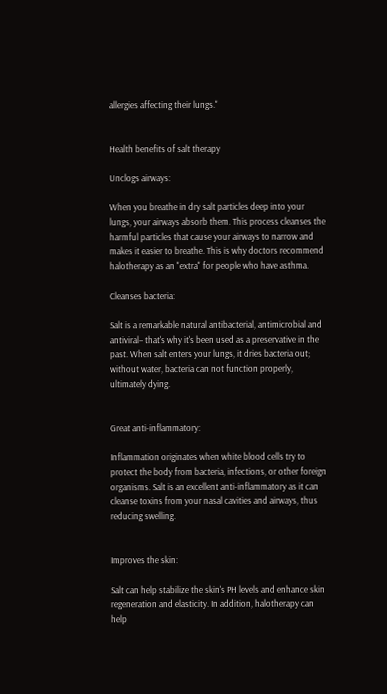allergies affecting their lungs."


Health benefits of salt therapy

Unclogs airways:

When you breathe in dry salt particles deep into your lungs, your airways absorb them. This process cleanses the harmful particles that cause your airways to narrow and makes it easier to breathe. This is why doctors recommend halotherapy as an "extra" for people who have asthma.

Cleanses bacteria:

Salt is a remarkable natural antibacterial, antimicrobial and antiviral– that's why it's been used as a preservative in the past. When salt enters your lungs, it dries bacteria out; without water, bacteria can not function properly, ultimately dying.


Great anti-inflammatory:

Inflammation originates when white blood cells try to protect the body from bacteria, infections, or other foreign organisms. Salt is an excellent anti-inflammatory as it can cleanse toxins from your nasal cavities and airways, thus reducing swelling.


Improves the skin:

Salt can help stabilize the skin's PH levels and enhance skin regeneration and elasticity. In addition, halotherapy can help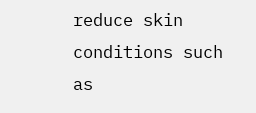reduce skin conditions such as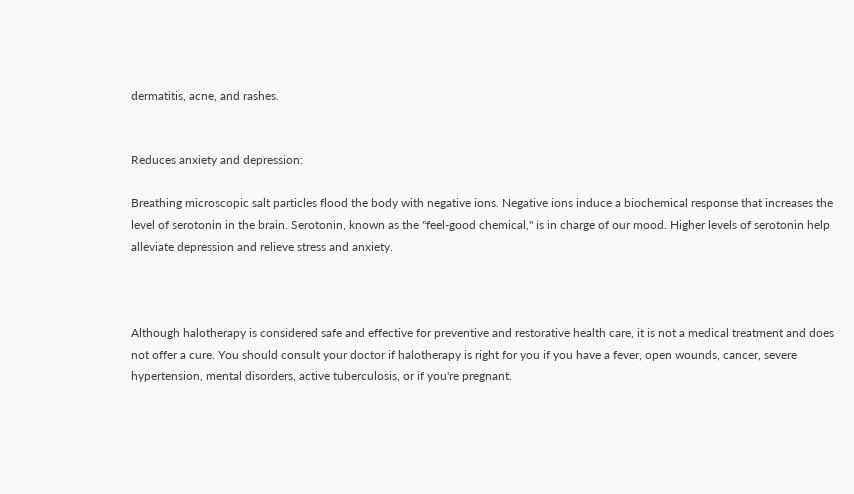dermatitis, acne, and rashes.


Reduces anxiety and depression:

Breathing microscopic salt particles flood the body with negative ions. Negative ions induce a biochemical response that increases the level of serotonin in the brain. Serotonin, known as the "feel-good chemical," is in charge of our mood. Higher levels of serotonin help alleviate depression and relieve stress and anxiety.



Although halotherapy is considered safe and effective for preventive and restorative health care, it is not a medical treatment and does not offer a cure. You should consult your doctor if halotherapy is right for you if you have a fever, open wounds, cancer, severe hypertension, mental disorders, active tuberculosis, or if you're pregnant.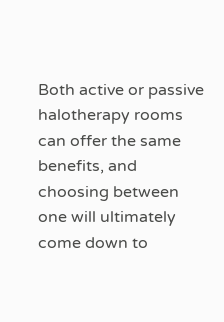Both active or passive halotherapy rooms can offer the same benefits, and choosing between one will ultimately come down to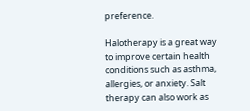preference.

Halotherapy is a great way to improve certain health conditions such as asthma, allergies, or anxiety. Salt therapy can also work as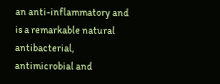an anti-inflammatory and is a remarkable natural antibacterial, antimicrobial and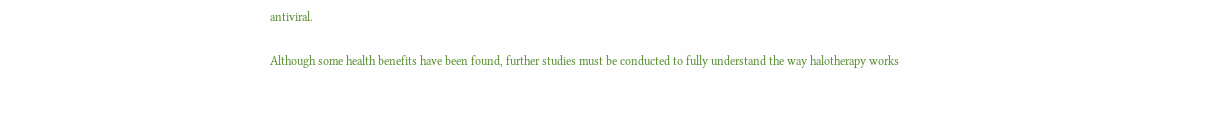antiviral.

Although some health benefits have been found, further studies must be conducted to fully understand the way halotherapy works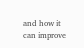and how it can improve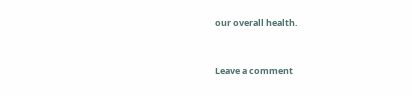our overall health.


Leave a comment